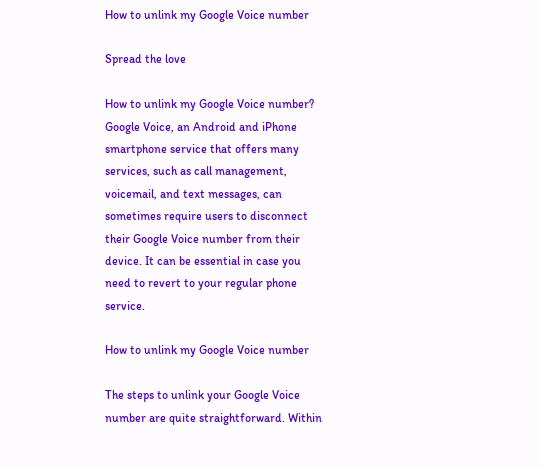How to unlink my Google Voice number

Spread the love

How to unlink my Google Voice number? Google Voice, an Android and iPhone smartphone service that offers many services, such as call management, voicemail, and text messages, can sometimes require users to disconnect their Google Voice number from their device. It can be essential in case you need to revert to your regular phone service.

How to unlink my Google Voice number

The steps to unlink your Google Voice number are quite straightforward. Within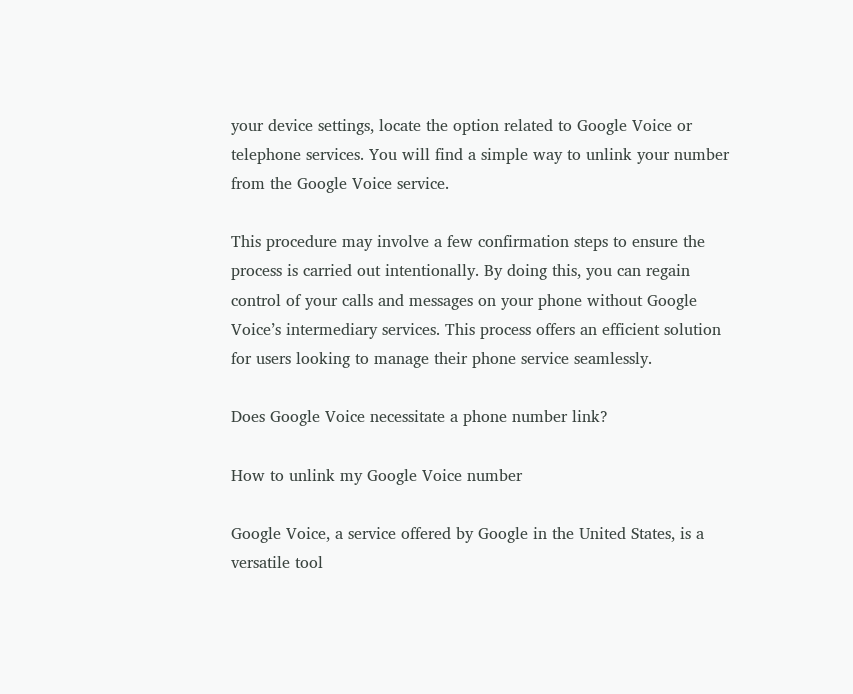your device settings, locate the option related to Google Voice or telephone services. You will find a simple way to unlink your number from the Google Voice service.

This procedure may involve a few confirmation steps to ensure the process is carried out intentionally. By doing this, you can regain control of your calls and messages on your phone without Google Voice’s intermediary services. This process offers an efficient solution for users looking to manage their phone service seamlessly.

Does Google Voice necessitate a phone number link?

How to unlink my Google Voice number

Google Voice, a service offered by Google in the United States, is a versatile tool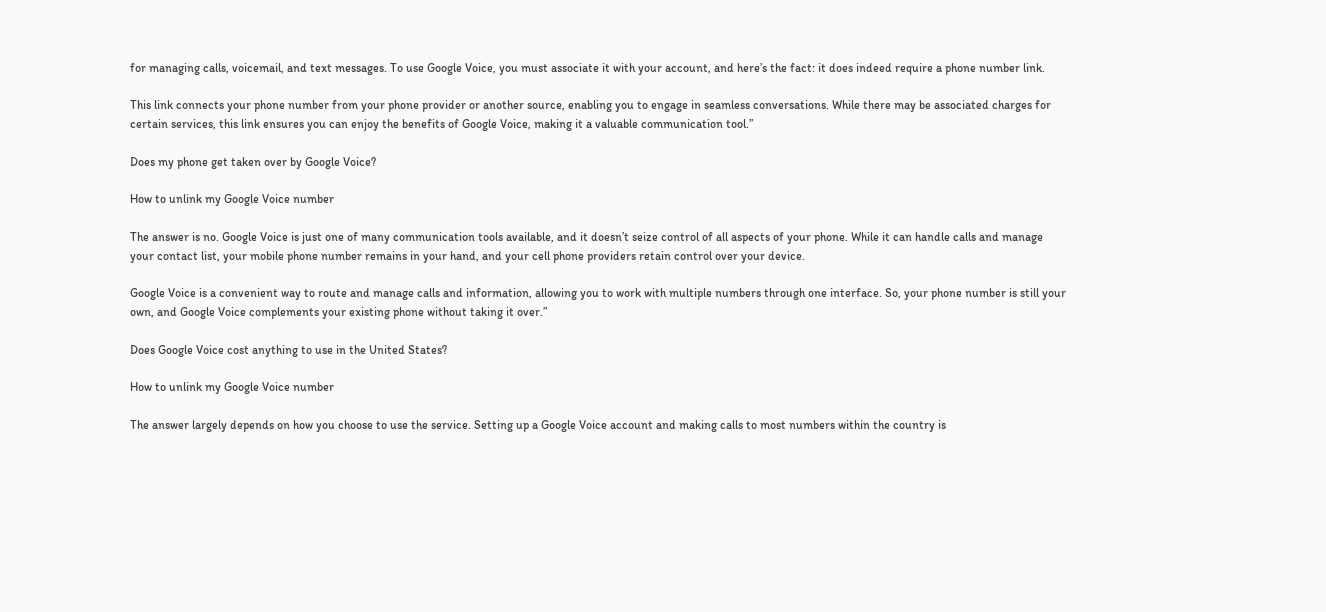for managing calls, voicemail, and text messages. To use Google Voice, you must associate it with your account, and here’s the fact: it does indeed require a phone number link.

This link connects your phone number from your phone provider or another source, enabling you to engage in seamless conversations. While there may be associated charges for certain services, this link ensures you can enjoy the benefits of Google Voice, making it a valuable communication tool.”

Does my phone get taken over by Google Voice?

How to unlink my Google Voice number

The answer is no. Google Voice is just one of many communication tools available, and it doesn’t seize control of all aspects of your phone. While it can handle calls and manage your contact list, your mobile phone number remains in your hand, and your cell phone providers retain control over your device.

Google Voice is a convenient way to route and manage calls and information, allowing you to work with multiple numbers through one interface. So, your phone number is still your own, and Google Voice complements your existing phone without taking it over.”

Does Google Voice cost anything to use in the United States?

How to unlink my Google Voice number

The answer largely depends on how you choose to use the service. Setting up a Google Voice account and making calls to most numbers within the country is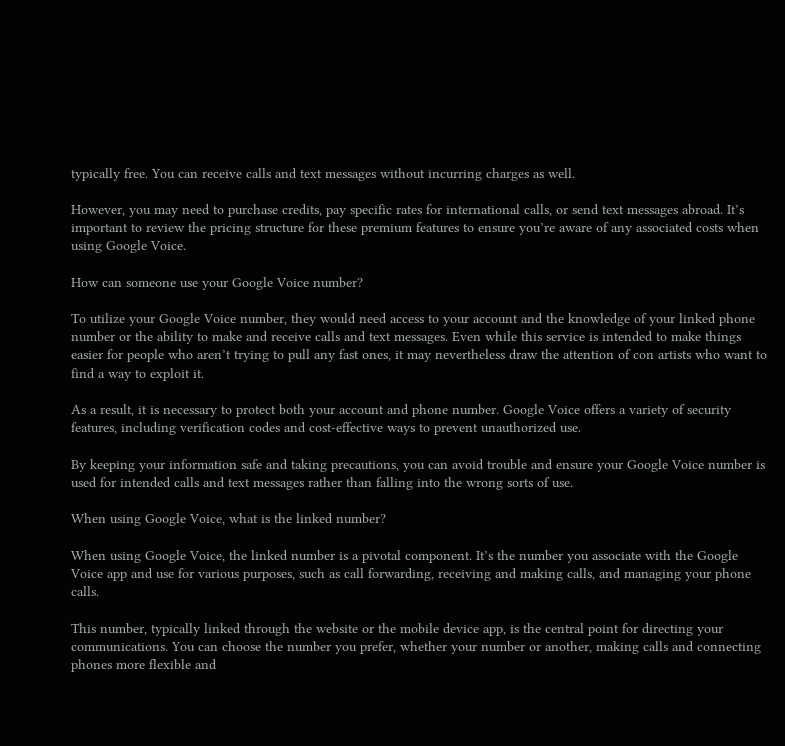typically free. You can receive calls and text messages without incurring charges as well.

However, you may need to purchase credits, pay specific rates for international calls, or send text messages abroad. It’s important to review the pricing structure for these premium features to ensure you’re aware of any associated costs when using Google Voice.

How can someone use your Google Voice number?

To utilize your Google Voice number, they would need access to your account and the knowledge of your linked phone number or the ability to make and receive calls and text messages. Even while this service is intended to make things easier for people who aren’t trying to pull any fast ones, it may nevertheless draw the attention of con artists who want to find a way to exploit it.

As a result, it is necessary to protect both your account and phone number. Google Voice offers a variety of security features, including verification codes and cost-effective ways to prevent unauthorized use.

By keeping your information safe and taking precautions, you can avoid trouble and ensure your Google Voice number is used for intended calls and text messages rather than falling into the wrong sorts of use.

When using Google Voice, what is the linked number?

When using Google Voice, the linked number is a pivotal component. It’s the number you associate with the Google Voice app and use for various purposes, such as call forwarding, receiving and making calls, and managing your phone calls.

This number, typically linked through the website or the mobile device app, is the central point for directing your communications. You can choose the number you prefer, whether your number or another, making calls and connecting phones more flexible and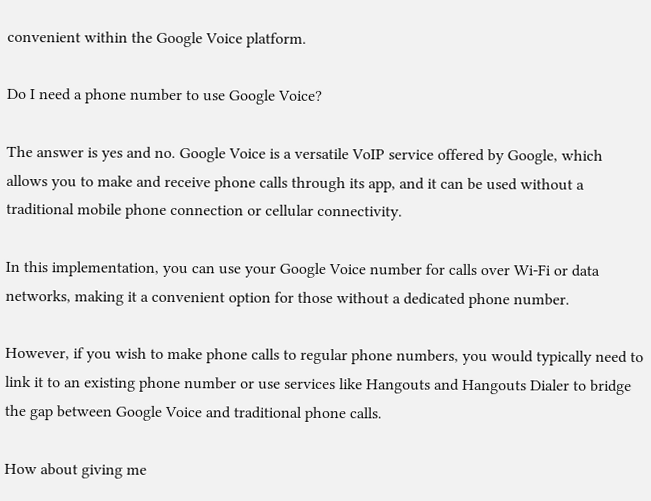convenient within the Google Voice platform.

Do I need a phone number to use Google Voice?

The answer is yes and no. Google Voice is a versatile VoIP service offered by Google, which allows you to make and receive phone calls through its app, and it can be used without a traditional mobile phone connection or cellular connectivity.

In this implementation, you can use your Google Voice number for calls over Wi-Fi or data networks, making it a convenient option for those without a dedicated phone number.

However, if you wish to make phone calls to regular phone numbers, you would typically need to link it to an existing phone number or use services like Hangouts and Hangouts Dialer to bridge the gap between Google Voice and traditional phone calls.

How about giving me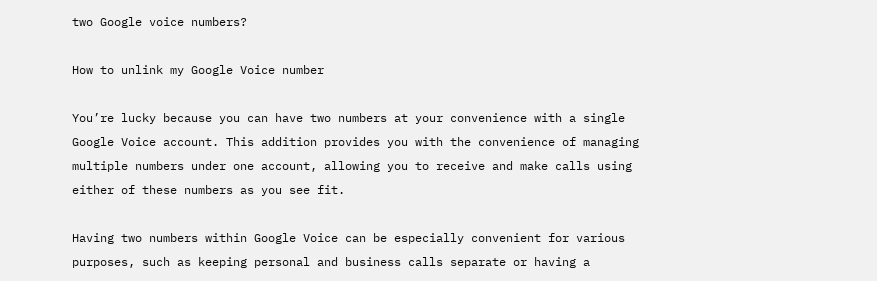two Google voice numbers?

How to unlink my Google Voice number

You’re lucky because you can have two numbers at your convenience with a single Google Voice account. This addition provides you with the convenience of managing multiple numbers under one account, allowing you to receive and make calls using either of these numbers as you see fit.

Having two numbers within Google Voice can be especially convenient for various purposes, such as keeping personal and business calls separate or having a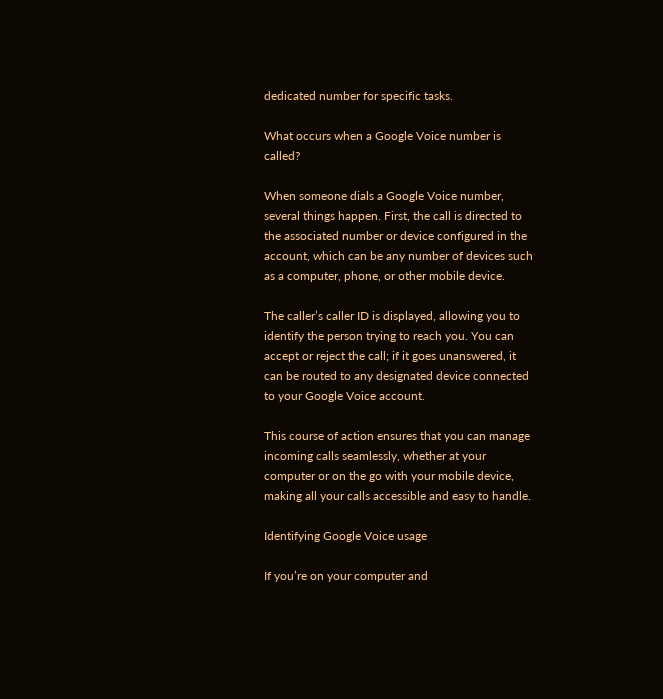dedicated number for specific tasks.

What occurs when a Google Voice number is called?

When someone dials a Google Voice number, several things happen. First, the call is directed to the associated number or device configured in the account, which can be any number of devices such as a computer, phone, or other mobile device.

The caller’s caller ID is displayed, allowing you to identify the person trying to reach you. You can accept or reject the call; if it goes unanswered, it can be routed to any designated device connected to your Google Voice account.

This course of action ensures that you can manage incoming calls seamlessly, whether at your computer or on the go with your mobile device, making all your calls accessible and easy to handle.

Identifying Google Voice usage

If you’re on your computer and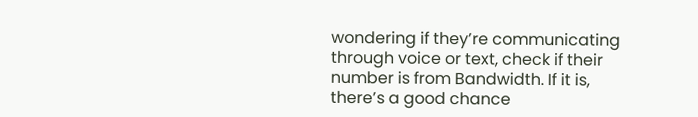wondering if they’re communicating through voice or text, check if their number is from Bandwidth. If it is, there’s a good chance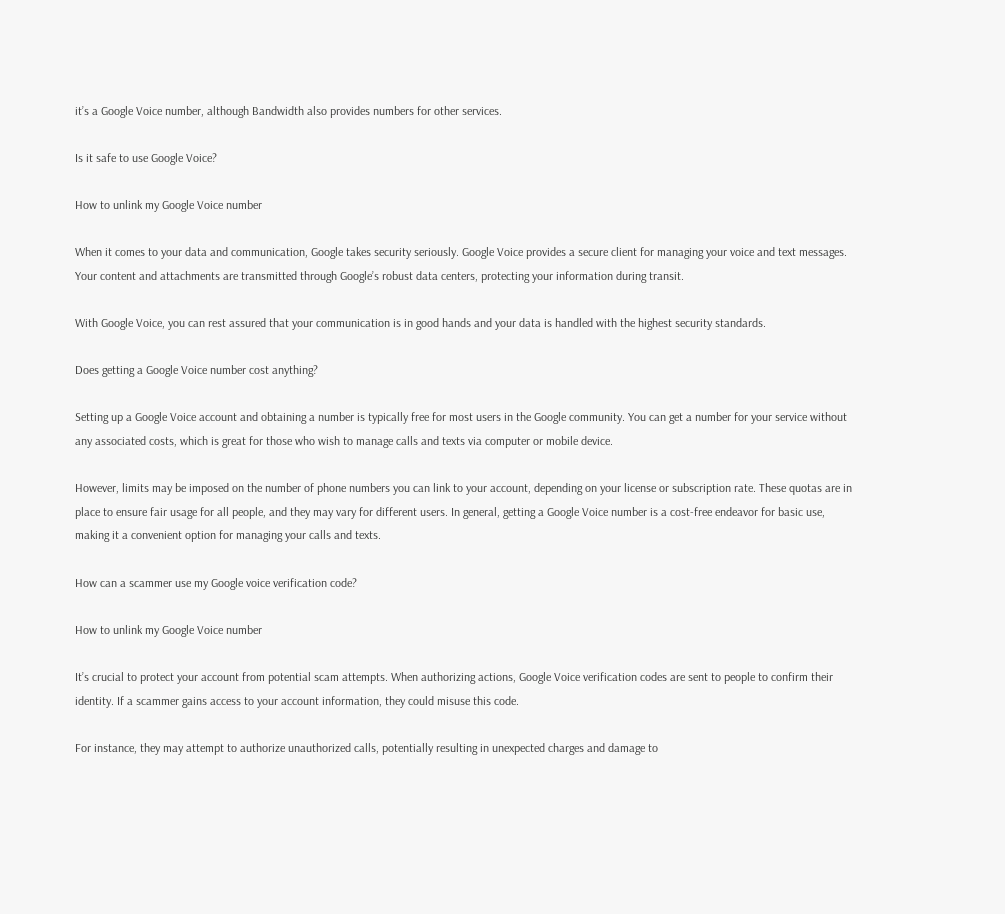it’s a Google Voice number, although Bandwidth also provides numbers for other services.

Is it safe to use Google Voice?

How to unlink my Google Voice number

When it comes to your data and communication, Google takes security seriously. Google Voice provides a secure client for managing your voice and text messages. Your content and attachments are transmitted through Google’s robust data centers, protecting your information during transit.

With Google Voice, you can rest assured that your communication is in good hands and your data is handled with the highest security standards.

Does getting a Google Voice number cost anything?

Setting up a Google Voice account and obtaining a number is typically free for most users in the Google community. You can get a number for your service without any associated costs, which is great for those who wish to manage calls and texts via computer or mobile device.

However, limits may be imposed on the number of phone numbers you can link to your account, depending on your license or subscription rate. These quotas are in place to ensure fair usage for all people, and they may vary for different users. In general, getting a Google Voice number is a cost-free endeavor for basic use, making it a convenient option for managing your calls and texts.

How can a scammer use my Google voice verification code?

How to unlink my Google Voice number

It’s crucial to protect your account from potential scam attempts. When authorizing actions, Google Voice verification codes are sent to people to confirm their identity. If a scammer gains access to your account information, they could misuse this code.

For instance, they may attempt to authorize unauthorized calls, potentially resulting in unexpected charges and damage to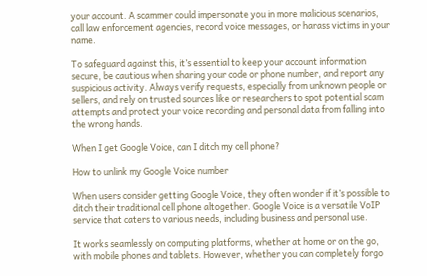your account. A scammer could impersonate you in more malicious scenarios, call law enforcement agencies, record voice messages, or harass victims in your name.

To safeguard against this, it’s essential to keep your account information secure, be cautious when sharing your code or phone number, and report any suspicious activity. Always verify requests, especially from unknown people or sellers, and rely on trusted sources like or researchers to spot potential scam attempts and protect your voice recording and personal data from falling into the wrong hands.

When I get Google Voice, can I ditch my cell phone?

How to unlink my Google Voice number

When users consider getting Google Voice, they often wonder if it’s possible to ditch their traditional cell phone altogether. Google Voice is a versatile VoIP service that caters to various needs, including business and personal use.

It works seamlessly on computing platforms, whether at home or on the go, with mobile phones and tablets. However, whether you can completely forgo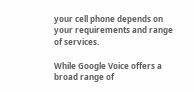your cell phone depends on your requirements and range of services.

While Google Voice offers a broad range of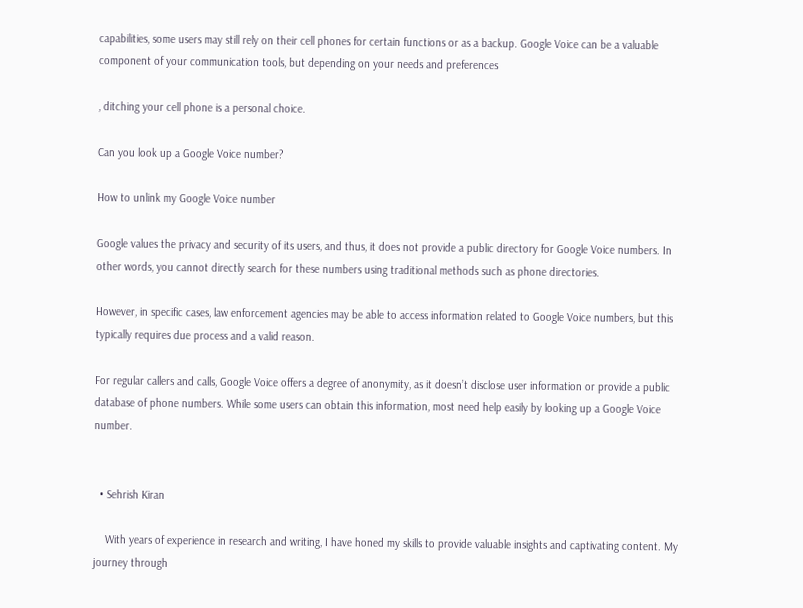capabilities, some users may still rely on their cell phones for certain functions or as a backup. Google Voice can be a valuable component of your communication tools, but depending on your needs and preferences

, ditching your cell phone is a personal choice.

Can you look up a Google Voice number?

How to unlink my Google Voice number

Google values the privacy and security of its users, and thus, it does not provide a public directory for Google Voice numbers. In other words, you cannot directly search for these numbers using traditional methods such as phone directories.

However, in specific cases, law enforcement agencies may be able to access information related to Google Voice numbers, but this typically requires due process and a valid reason.

For regular callers and calls, Google Voice offers a degree of anonymity, as it doesn’t disclose user information or provide a public database of phone numbers. While some users can obtain this information, most need help easily by looking up a Google Voice number.


  • Sehrish Kiran

    With years of experience in research and writing, I have honed my skills to provide valuable insights and captivating content. My journey through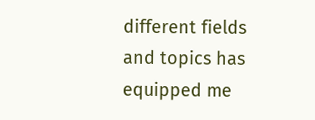different fields and topics has equipped me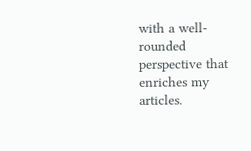with a well-rounded perspective that enriches my articles.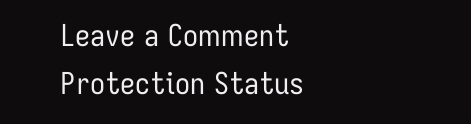Leave a Comment Protection Status